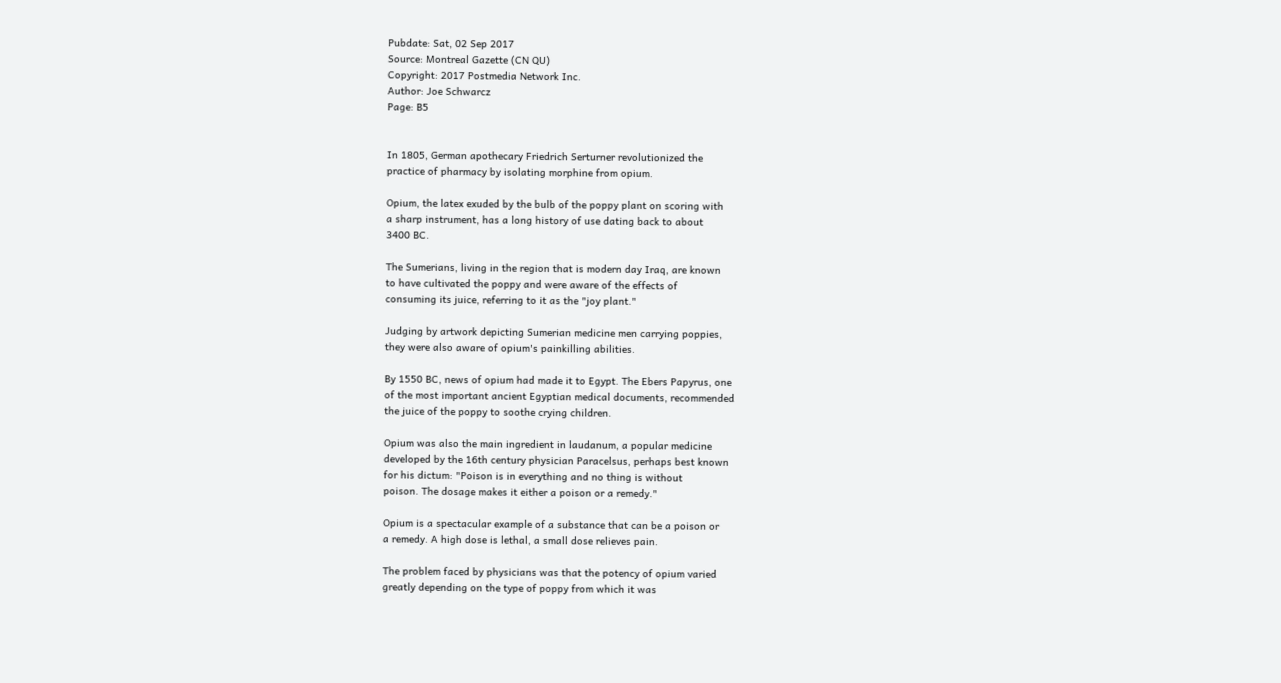Pubdate: Sat, 02 Sep 2017
Source: Montreal Gazette (CN QU)
Copyright: 2017 Postmedia Network Inc.
Author: Joe Schwarcz
Page: B5


In 1805, German apothecary Friedrich Serturner revolutionized the
practice of pharmacy by isolating morphine from opium.

Opium, the latex exuded by the bulb of the poppy plant on scoring with
a sharp instrument, has a long history of use dating back to about
3400 BC.

The Sumerians, living in the region that is modern day Iraq, are known
to have cultivated the poppy and were aware of the effects of
consuming its juice, referring to it as the "joy plant."

Judging by artwork depicting Sumerian medicine men carrying poppies,
they were also aware of opium's painkilling abilities.

By 1550 BC, news of opium had made it to Egypt. The Ebers Papyrus, one
of the most important ancient Egyptian medical documents, recommended
the juice of the poppy to soothe crying children.

Opium was also the main ingredient in laudanum, a popular medicine
developed by the 16th century physician Paracelsus, perhaps best known
for his dictum: "Poison is in everything and no thing is without
poison. The dosage makes it either a poison or a remedy."

Opium is a spectacular example of a substance that can be a poison or
a remedy. A high dose is lethal, a small dose relieves pain.

The problem faced by physicians was that the potency of opium varied
greatly depending on the type of poppy from which it was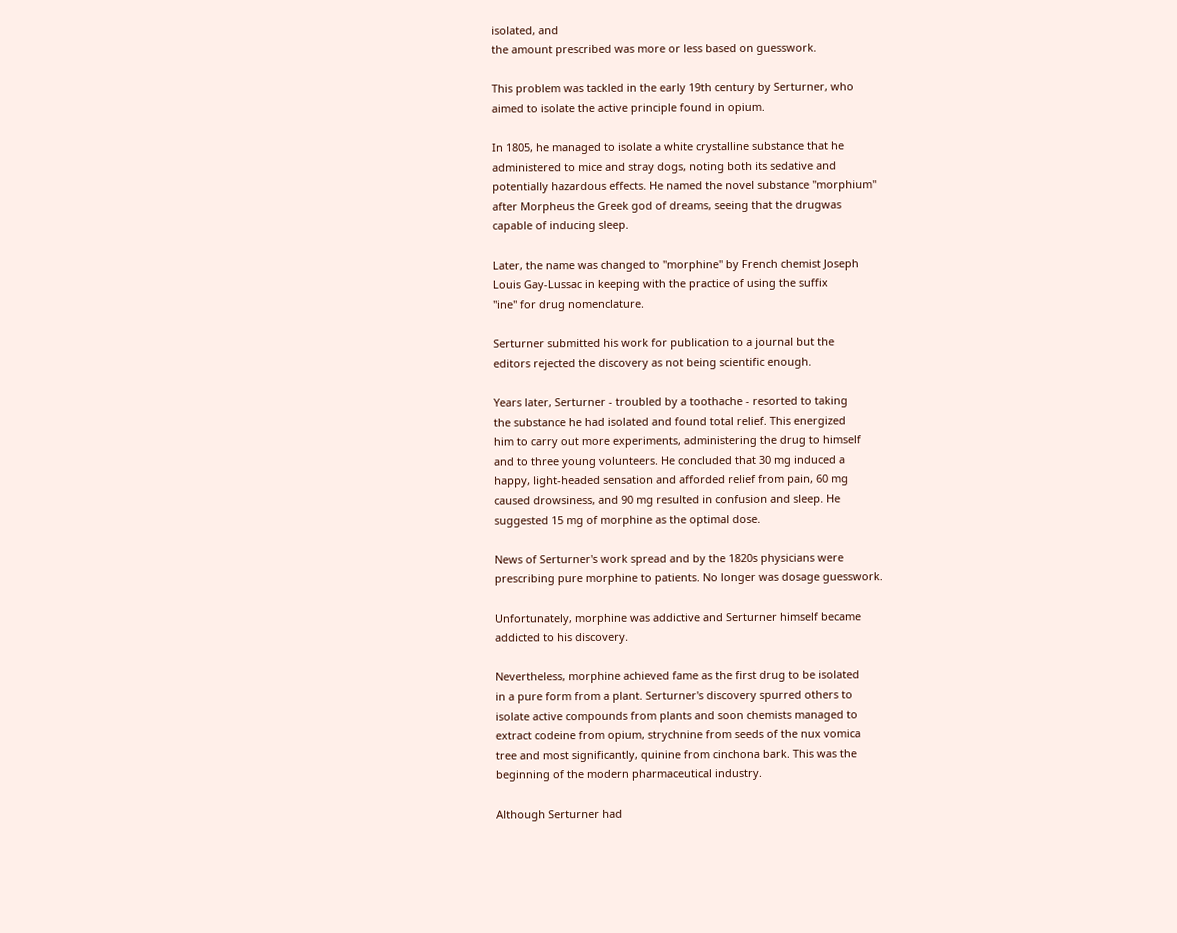isolated, and
the amount prescribed was more or less based on guesswork.

This problem was tackled in the early 19th century by Serturner, who
aimed to isolate the active principle found in opium.

In 1805, he managed to isolate a white crystalline substance that he
administered to mice and stray dogs, noting both its sedative and
potentially hazardous effects. He named the novel substance "morphium"
after Morpheus the Greek god of dreams, seeing that the drugwas
capable of inducing sleep.

Later, the name was changed to "morphine" by French chemist Joseph
Louis Gay-Lussac in keeping with the practice of using the suffix
"ine" for drug nomenclature.

Serturner submitted his work for publication to a journal but the
editors rejected the discovery as not being scientific enough.

Years later, Serturner - troubled by a toothache - resorted to taking
the substance he had isolated and found total relief. This energized
him to carry out more experiments, administering the drug to himself
and to three young volunteers. He concluded that 30 mg induced a
happy, light-headed sensation and afforded relief from pain, 60 mg
caused drowsiness, and 90 mg resulted in confusion and sleep. He
suggested 15 mg of morphine as the optimal dose.

News of Serturner's work spread and by the 1820s physicians were
prescribing pure morphine to patients. No longer was dosage guesswork.

Unfortunately, morphine was addictive and Serturner himself became
addicted to his discovery.

Nevertheless, morphine achieved fame as the first drug to be isolated
in a pure form from a plant. Serturner's discovery spurred others to
isolate active compounds from plants and soon chemists managed to
extract codeine from opium, strychnine from seeds of the nux vomica
tree and most significantly, quinine from cinchona bark. This was the
beginning of the modern pharmaceutical industry.

Although Serturner had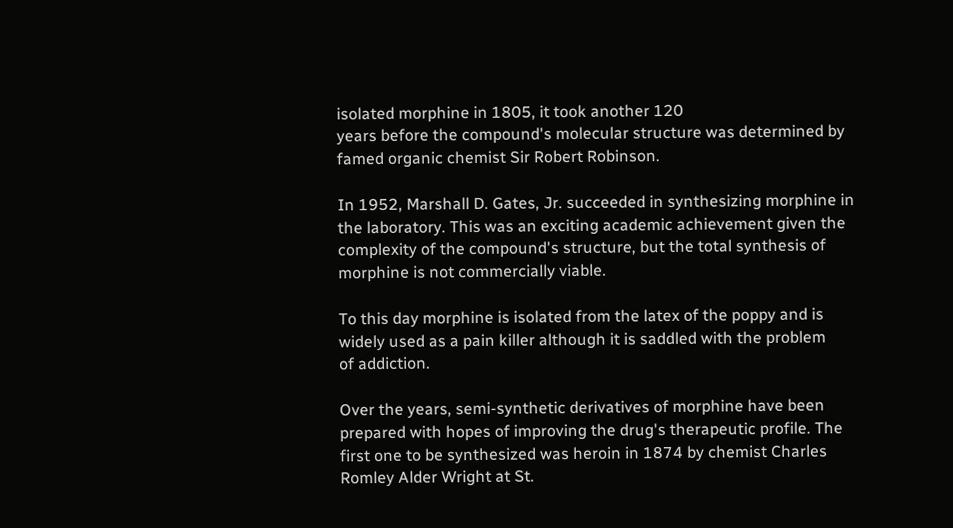isolated morphine in 1805, it took another 120
years before the compound's molecular structure was determined by
famed organic chemist Sir Robert Robinson.

In 1952, Marshall D. Gates, Jr. succeeded in synthesizing morphine in
the laboratory. This was an exciting academic achievement given the
complexity of the compound's structure, but the total synthesis of
morphine is not commercially viable.

To this day morphine is isolated from the latex of the poppy and is
widely used as a pain killer although it is saddled with the problem
of addiction.

Over the years, semi-synthetic derivatives of morphine have been
prepared with hopes of improving the drug's therapeutic profile. The
first one to be synthesized was heroin in 1874 by chemist Charles
Romley Alder Wright at St.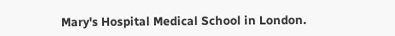Mary's Hospital Medical School in London.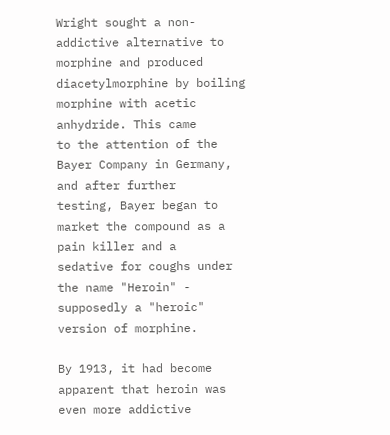Wright sought a non-addictive alternative to morphine and produced
diacetylmorphine by boiling morphine with acetic anhydride. This came
to the attention of the Bayer Company in Germany, and after further
testing, Bayer began to market the compound as a pain killer and a
sedative for coughs under the name "Heroin" - supposedly a "heroic"
version of morphine.

By 1913, it had become apparent that heroin was even more addictive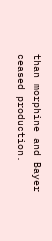than morphine and Bayer ceased production.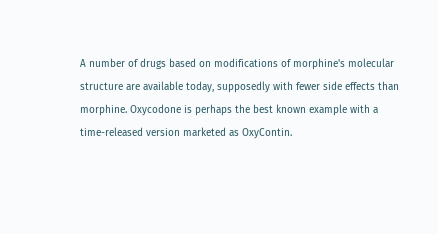A number of drugs based on modifications of morphine's molecular
structure are available today, supposedly with fewer side effects than
morphine. Oxycodone is perhaps the best known example with a
time-released version marketed as OxyContin.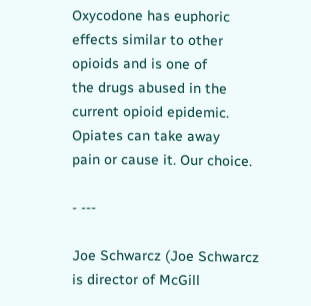Oxycodone has euphoric effects similar to other opioids and is one of
the drugs abused in the current opioid epidemic. Opiates can take away
pain or cause it. Our choice.

- ---

Joe Schwarcz (Joe Schwarcz is director of McGill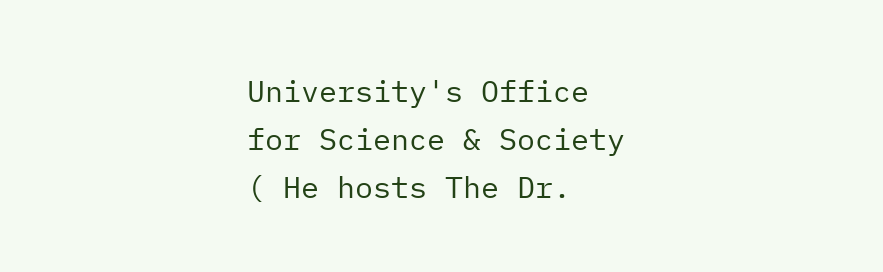University's Office
for Science & Society ( He hosts The Dr.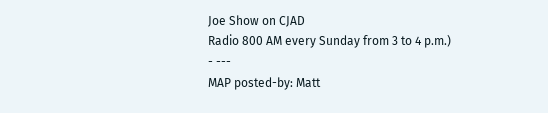Joe Show on CJAD
Radio 800 AM every Sunday from 3 to 4 p.m.)
- ---
MAP posted-by: Matt